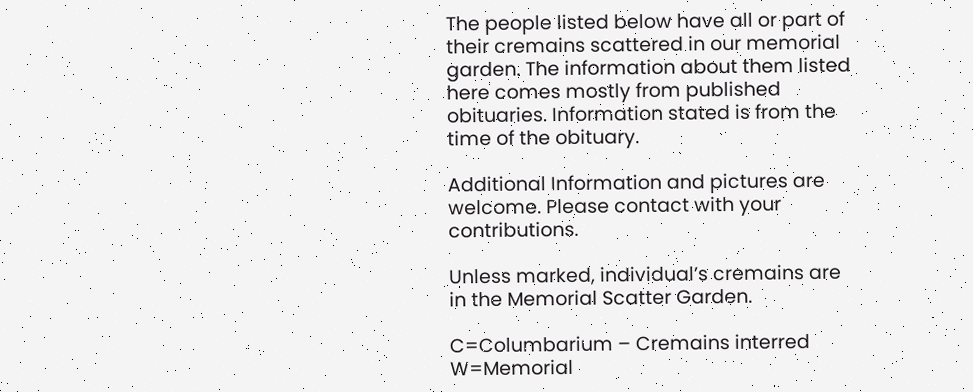The people listed below have all or part of their cremains scattered in our memorial garden. The information about them listed here comes mostly from published obituaries. Information stated is from the time of the obituary.

Additional Information and pictures are welcome. Please contact with your contributions.

Unless marked, individual’s cremains are in the Memorial Scatter Garden.

C=Columbarium – Cremains interred
W=Memorial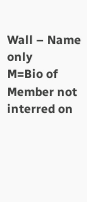Wall – Name only
M=Bio of Member not interred on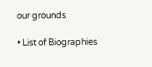our grounds

• List of Biographies